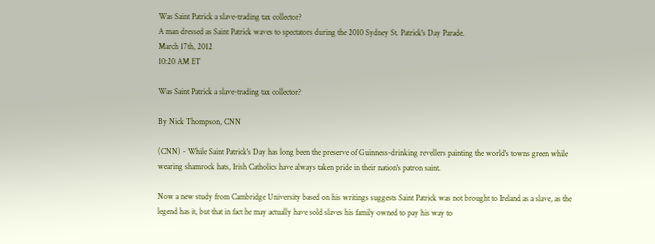Was Saint Patrick a slave-trading tax collector?
A man dressed as Saint Patrick waves to spectators during the 2010 Sydney St. Patrick's Day Parade.
March 17th, 2012
10:20 AM ET

Was Saint Patrick a slave-trading tax collector?

By Nick Thompson, CNN

(CNN) - While Saint Patrick's Day has long been the preserve of Guinness-drinking revellers painting the world's towns green while wearing shamrock hats, Irish Catholics have always taken pride in their nation's patron saint.

Now a new study from Cambridge University based on his writings suggests Saint Patrick was not brought to Ireland as a slave, as the legend has it, but that in fact he may actually have sold slaves his family owned to pay his way to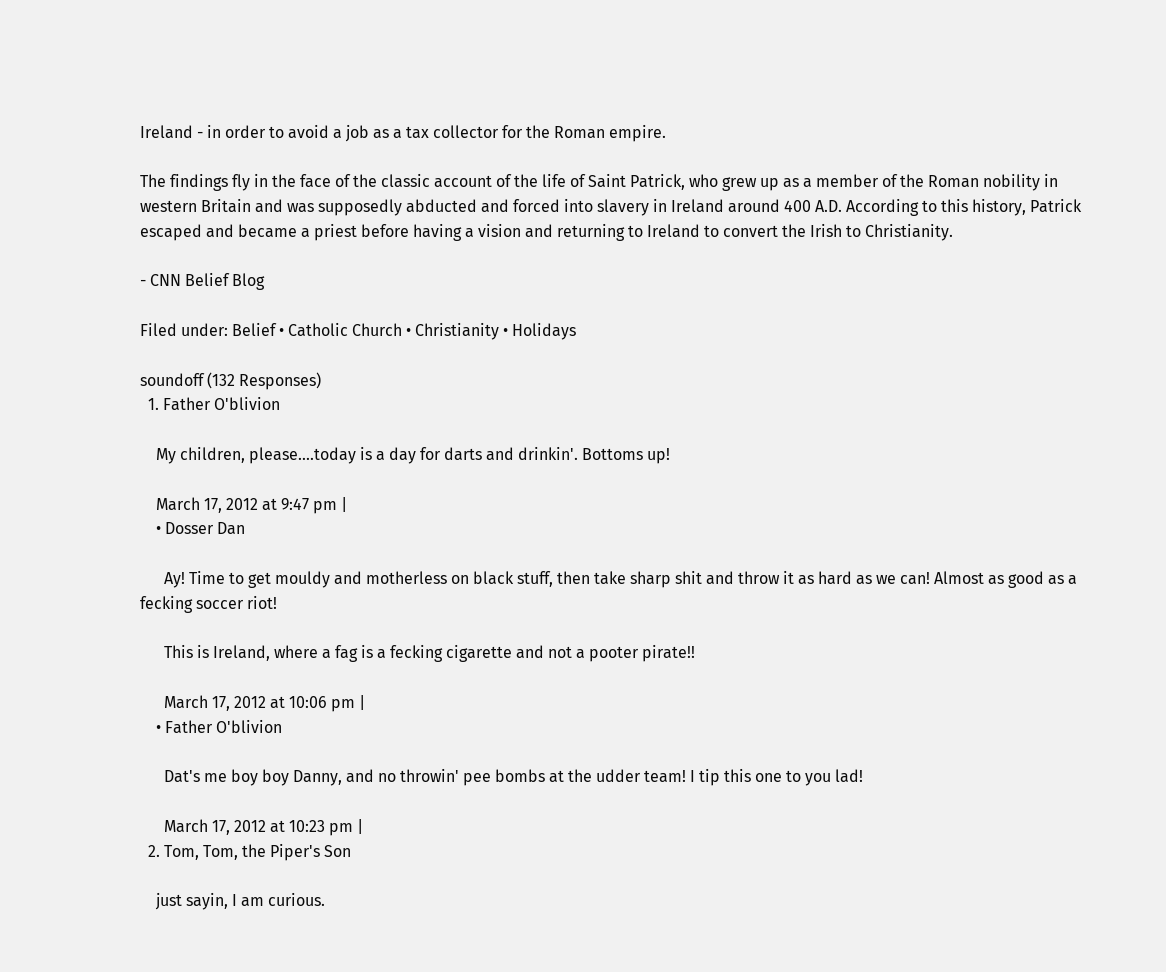Ireland - in order to avoid a job as a tax collector for the Roman empire.

The findings fly in the face of the classic account of the life of Saint Patrick, who grew up as a member of the Roman nobility in western Britain and was supposedly abducted and forced into slavery in Ireland around 400 A.D. According to this history, Patrick escaped and became a priest before having a vision and returning to Ireland to convert the Irish to Christianity.

- CNN Belief Blog

Filed under: Belief • Catholic Church • Christianity • Holidays

soundoff (132 Responses)
  1. Father O'blivion

    My children, please....today is a day for darts and drinkin'. Bottoms up!

    March 17, 2012 at 9:47 pm |
    • Dosser Dan

      Ay! Time to get mouldy and motherless on black stuff, then take sharp shit and throw it as hard as we can! Almost as good as a fecking soccer riot!

      This is Ireland, where a fag is a fecking cigarette and not a pooter pirate!!

      March 17, 2012 at 10:06 pm |
    • Father O'blivion

      Dat's me boy boy Danny, and no throwin' pee bombs at the udder team! I tip this one to you lad!

      March 17, 2012 at 10:23 pm |
  2. Tom, Tom, the Piper's Son

    just sayin, I am curious.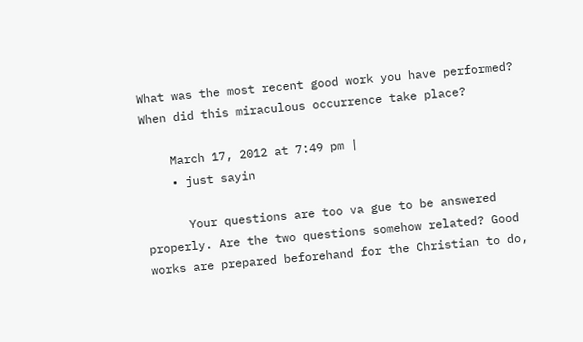What was the most recent good work you have performed? When did this miraculous occurrence take place?

    March 17, 2012 at 7:49 pm |
    • just sayin

      Your questions are too va gue to be answered properly. Are the two questions somehow related? Good works are prepared beforehand for the Christian to do,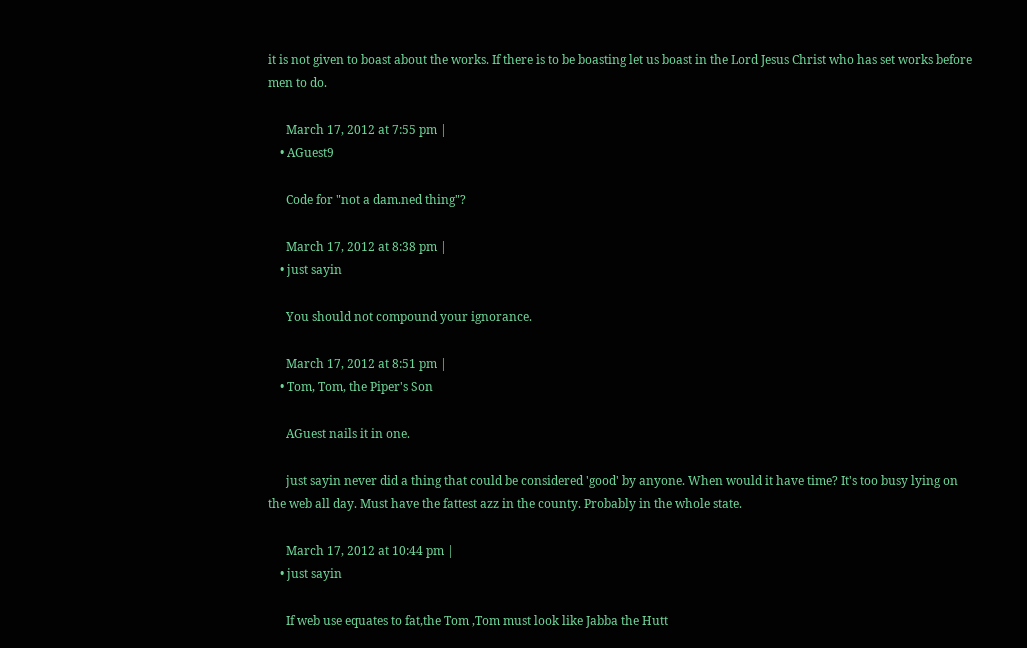it is not given to boast about the works. If there is to be boasting let us boast in the Lord Jesus Christ who has set works before men to do.

      March 17, 2012 at 7:55 pm |
    • AGuest9

      Code for "not a dam.ned thing"?

      March 17, 2012 at 8:38 pm |
    • just sayin

      You should not compound your ignorance.

      March 17, 2012 at 8:51 pm |
    • Tom, Tom, the Piper's Son

      AGuest nails it in one.

      just sayin never did a thing that could be considered 'good' by anyone. When would it have time? It's too busy lying on the web all day. Must have the fattest azz in the county. Probably in the whole state.

      March 17, 2012 at 10:44 pm |
    • just sayin

      If web use equates to fat,the Tom ,Tom must look like Jabba the Hutt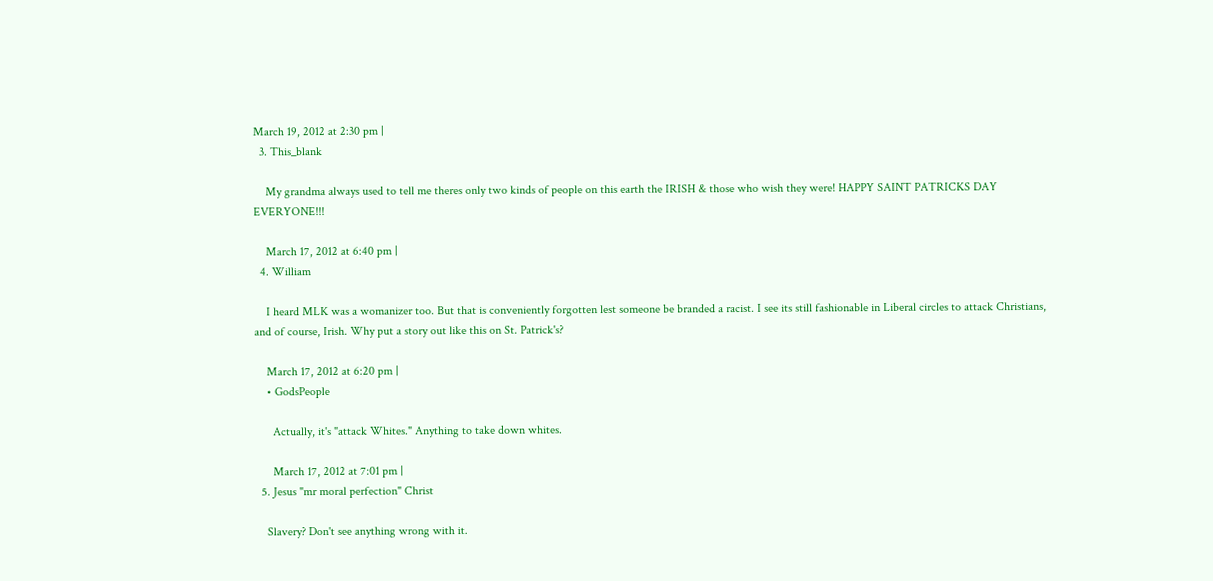March 19, 2012 at 2:30 pm |
  3. This_blank

    My grandma always used to tell me theres only two kinds of people on this earth the IRISH & those who wish they were! HAPPY SAINT PATRICKS DAY EVERYONE!!!

    March 17, 2012 at 6:40 pm |
  4. William

    I heard MLK was a womanizer too. But that is conveniently forgotten lest someone be branded a racist. I see its still fashionable in Liberal circles to attack Christians, and of course, Irish. Why put a story out like this on St. Patrick's?

    March 17, 2012 at 6:20 pm |
    • GodsPeople

      Actually, it's "attack Whites." Anything to take down whites.

      March 17, 2012 at 7:01 pm |
  5. Jesus "mr moral perfection" Christ

    Slavery? Don't see anything wrong with it.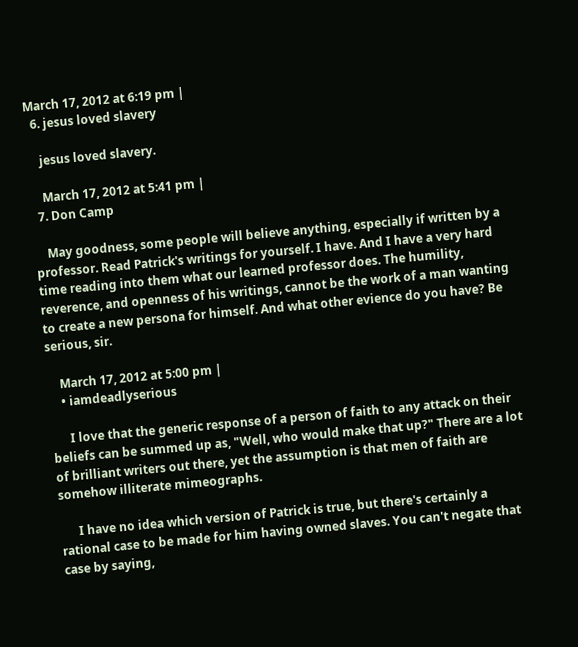March 17, 2012 at 6:19 pm |
  6. jesus loved slavery

    jesus loved slavery.

    March 17, 2012 at 5:41 pm |
  7. Don Camp

    May goodness, some people will believe anything, especially if written by a professor. Read Patrick's writings for yourself. I have. And I have a very hard time reading into them what our learned professor does. The humility, reverence, and openness of his writings, cannot be the work of a man wanting to create a new persona for himself. And what other evience do you have? Be serious, sir.

    March 17, 2012 at 5:00 pm |
    • iamdeadlyserious

      I love that the generic response of a person of faith to any attack on their beliefs can be summed up as, "Well, who would make that up?" There are a lot of brilliant writers out there, yet the assumption is that men of faith are somehow illiterate mimeographs.

      I have no idea which version of Patrick is true, but there's certainly a rational case to be made for him having owned slaves. You can't negate that case by saying,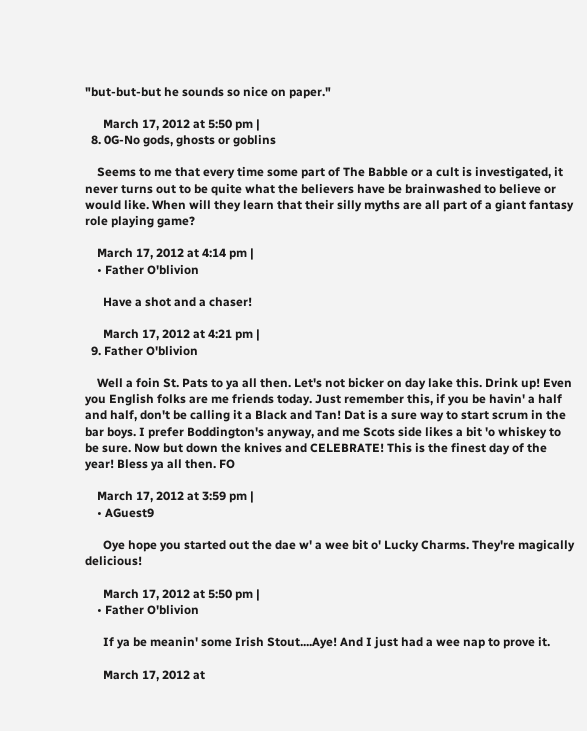"but-but-but he sounds so nice on paper."

      March 17, 2012 at 5:50 pm |
  8. 0G-No gods, ghosts or goblins

    Seems to me that every time some part of The Babble or a cult is investigated, it never turns out to be quite what the believers have be brainwashed to believe or would like. When will they learn that their silly myths are all part of a giant fantasy role playing game?

    March 17, 2012 at 4:14 pm |
    • Father O'blivion

      Have a shot and a chaser!

      March 17, 2012 at 4:21 pm |
  9. Father O'blivion

    Well a foin St. Pats to ya all then. Let's not bicker on day lake this. Drink up! Even you English folks are me friends today. Just remember this, if you be havin' a half and half, don't be calling it a Black and Tan! Dat is a sure way to start scrum in the bar boys. I prefer Boddington's anyway, and me Scots side likes a bit 'o whiskey to be sure. Now but down the knives and CELEBRATE! This is the finest day of the year! Bless ya all then. FO

    March 17, 2012 at 3:59 pm |
    • AGuest9

      Oye hope you started out the dae w' a wee bit o' Lucky Charms. They're magically delicious!

      March 17, 2012 at 5:50 pm |
    • Father O'blivion

      If ya be meanin' some Irish Stout....Aye! And I just had a wee nap to prove it.

      March 17, 2012 at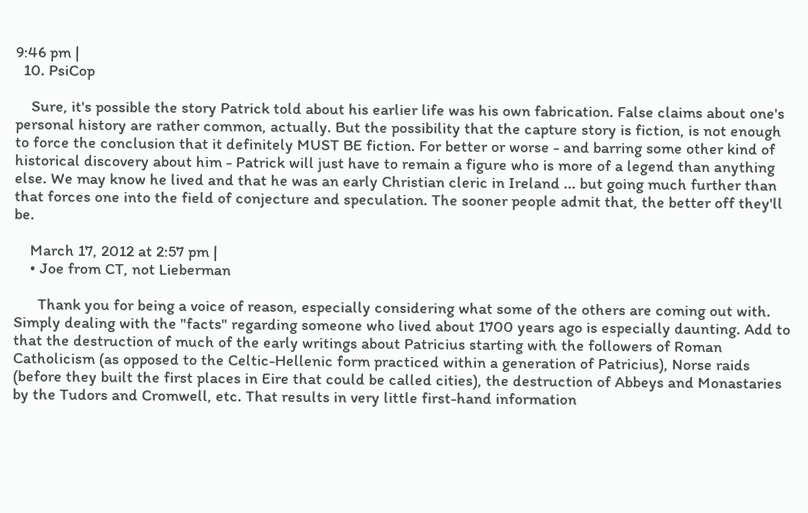9:46 pm |
  10. PsiCop

    Sure, it's possible the story Patrick told about his earlier life was his own fabrication. False claims about one's personal history are rather common, actually. But the possibility that the capture story is fiction, is not enough to force the conclusion that it definitely MUST BE fiction. For better or worse - and barring some other kind of historical discovery about him - Patrick will just have to remain a figure who is more of a legend than anything else. We may know he lived and that he was an early Christian cleric in Ireland ... but going much further than that forces one into the field of conjecture and speculation. The sooner people admit that, the better off they'll be.

    March 17, 2012 at 2:57 pm |
    • Joe from CT, not Lieberman

      Thank you for being a voice of reason, especially considering what some of the others are coming out with. Simply dealing with the "facts" regarding someone who lived about 1700 years ago is especially daunting. Add to that the destruction of much of the early writings about Patricius starting with the followers of Roman Catholicism (as opposed to the Celtic-Hellenic form practiced within a generation of Patricius), Norse raids (before they built the first places in Eire that could be called cities), the destruction of Abbeys and Monastaries by the Tudors and Cromwell, etc. That results in very little first-hand information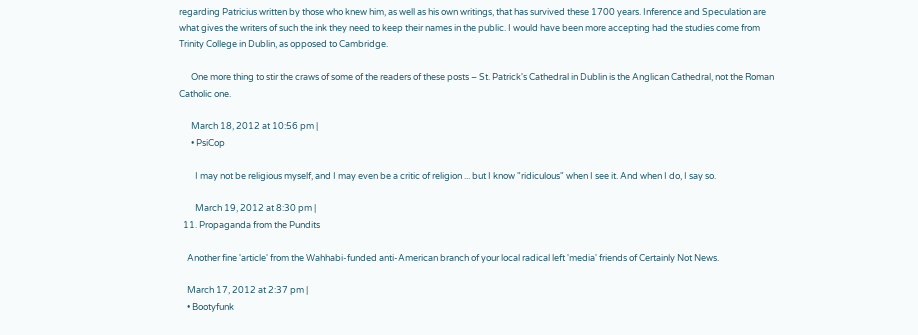regarding Patricius written by those who knew him, as well as his own writings, that has survived these 1700 years. Inference and Speculation are what gives the writers of such the ink they need to keep their names in the public. I would have been more accepting had the studies come from Trinity College in Dublin, as opposed to Cambridge.

      One more thing to stir the craws of some of the readers of these posts – St. Patrick's Cathedral in Dublin is the Anglican Cathedral, not the Roman Catholic one.

      March 18, 2012 at 10:56 pm |
      • PsiCop

        I may not be religious myself, and I may even be a critic of religion ... but I know "ridiculous" when I see it. And when I do, I say so.

        March 19, 2012 at 8:30 pm |
  11. Propaganda from the Pundits

    Another fine 'article' from the Wahhabi-funded anti-American branch of your local radical left 'media' friends of Certainly Not News.

    March 17, 2012 at 2:37 pm |
    • Bootyfunk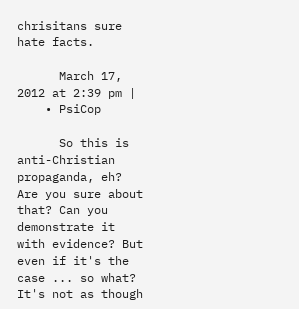chrisitans sure hate facts.

      March 17, 2012 at 2:39 pm |
    • PsiCop

      So this is anti-Christian propaganda, eh? Are you sure about that? Can you demonstrate it with evidence? But even if it's the case ... so what? It's not as though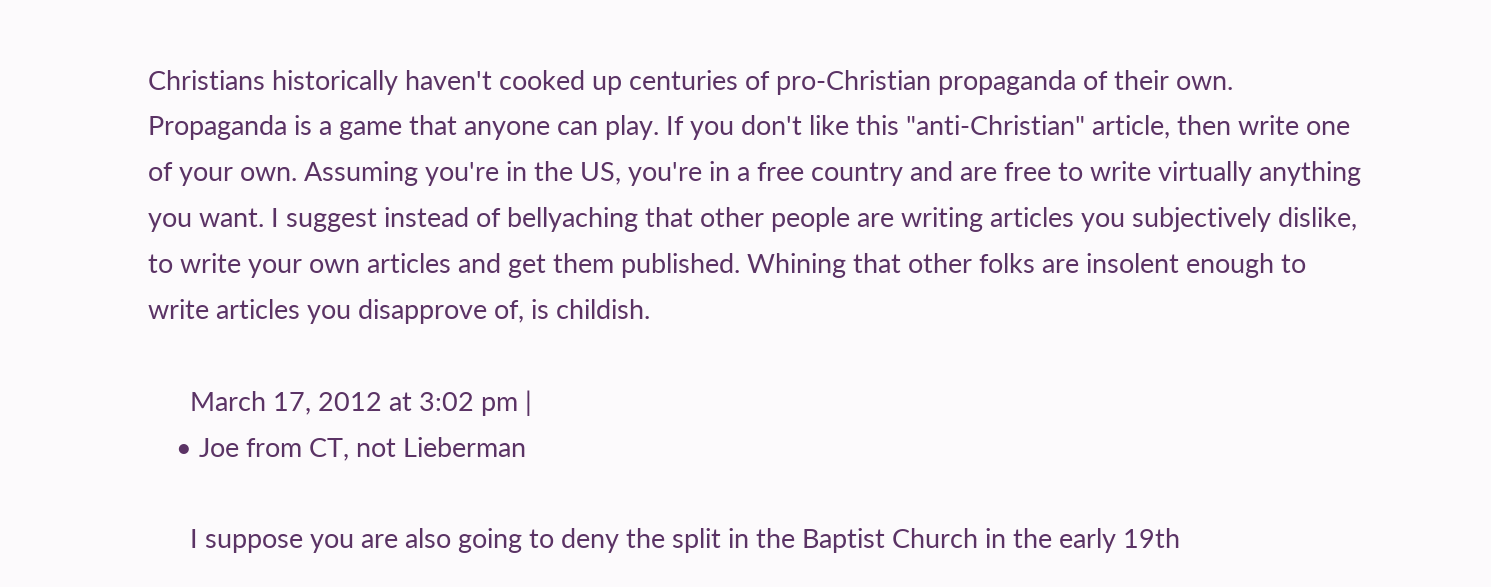Christians historically haven't cooked up centuries of pro-Christian propaganda of their own. Propaganda is a game that anyone can play. If you don't like this "anti-Christian" article, then write one of your own. Assuming you're in the US, you're in a free country and are free to write virtually anything you want. I suggest instead of bellyaching that other people are writing articles you subjectively dislike, to write your own articles and get them published. Whining that other folks are insolent enough to write articles you disapprove of, is childish.

      March 17, 2012 at 3:02 pm |
    • Joe from CT, not Lieberman

      I suppose you are also going to deny the split in the Baptist Church in the early 19th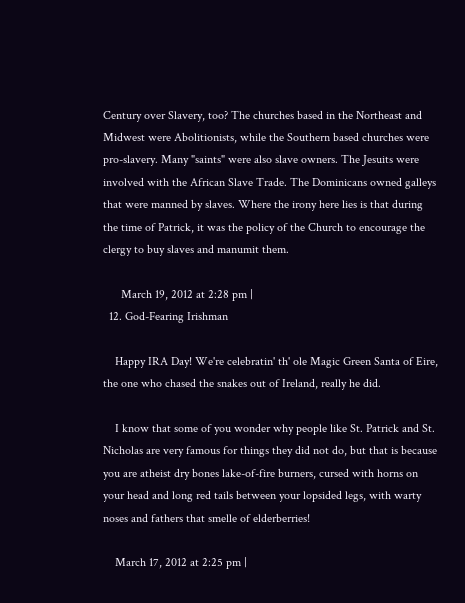Century over Slavery, too? The churches based in the Northeast and Midwest were Abolitionists, while the Southern based churches were pro-slavery. Many "saints" were also slave owners. The Jesuits were involved with the African Slave Trade. The Dominicans owned galleys that were manned by slaves. Where the irony here lies is that during the time of Patrick, it was the policy of the Church to encourage the clergy to buy slaves and manumit them.

      March 19, 2012 at 2:28 pm |
  12. God-Fearing Irishman

    Happy IRA Day! We're celebratin' th' ole Magic Green Santa of Eire, the one who chased the snakes out of Ireland, really he did.

    I know that some of you wonder why people like St. Patrick and St. Nicholas are very famous for things they did not do, but that is because you are atheist dry bones lake-of-fire burners, cursed with horns on your head and long red tails between your lopsided legs, with warty noses and fathers that smelle of elderberries!

    March 17, 2012 at 2:25 pm |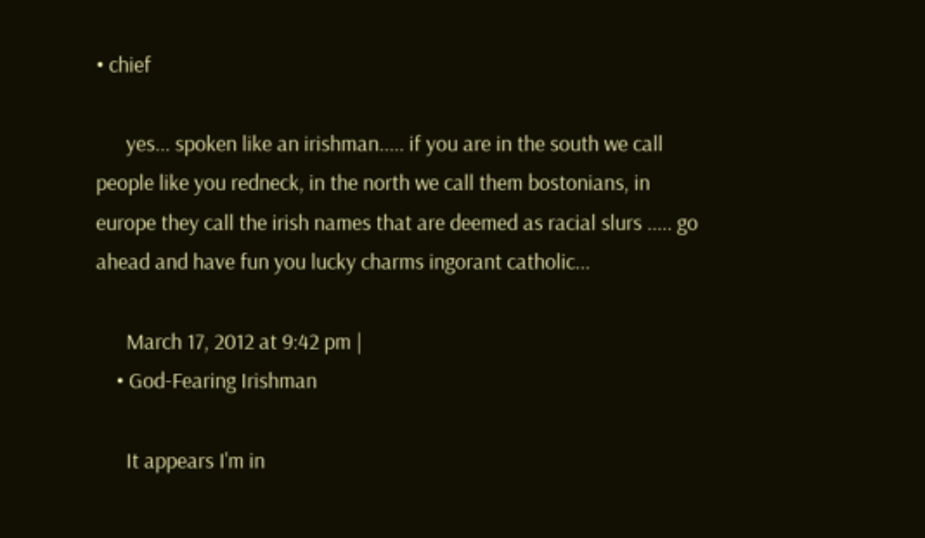• chief

      yes... spoken like an irishman..... if you are in the south we call people like you redneck, in the north we call them bostonians, in europe they call the irish names that are deemed as racial slurs ..... go ahead and have fun you lucky charms ingorant catholic...

      March 17, 2012 at 9:42 pm |
    • God-Fearing Irishman

      It appears I'm in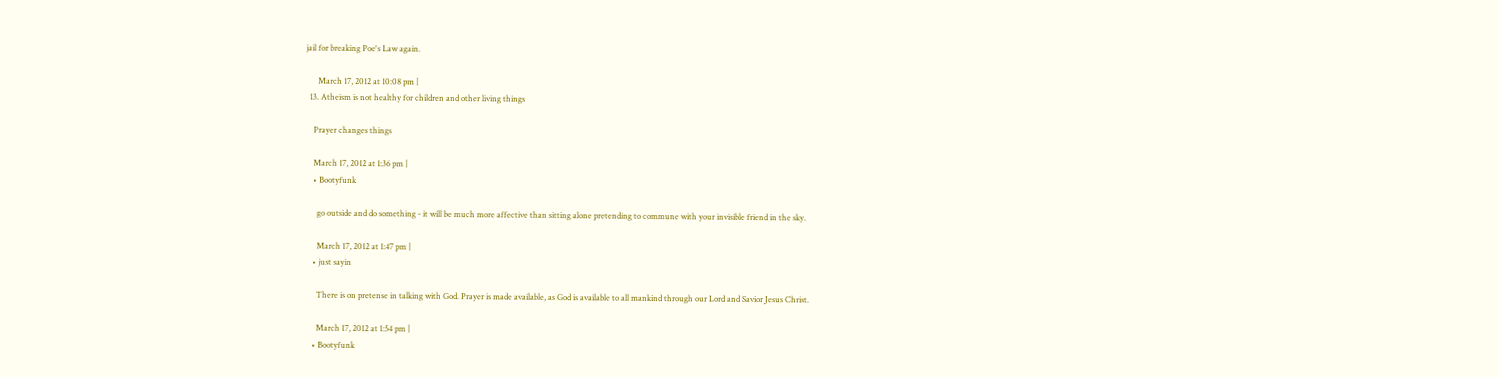jail for breaking Poe's Law again.

      March 17, 2012 at 10:08 pm |
  13. Atheism is not healthy for children and other living things

    Prayer changes things

    March 17, 2012 at 1:36 pm |
    • Bootyfunk

      go outside and do something - it will be much more affective than sitting alone pretending to commune with your invisible friend in the sky.

      March 17, 2012 at 1:47 pm |
    • just sayin

      There is on pretense in talking with God. Prayer is made available, as God is available to all mankind through our Lord and Savior Jesus Christ.

      March 17, 2012 at 1:54 pm |
    • Bootyfunk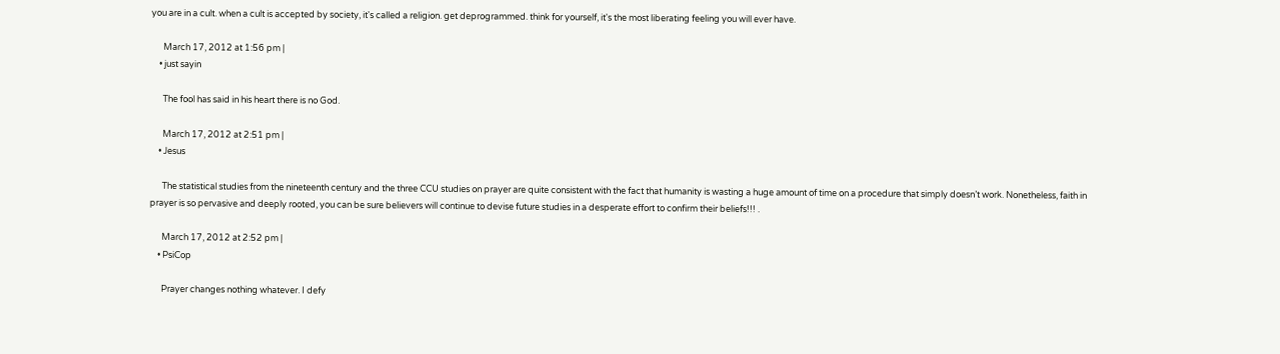you are in a cult. when a cult is accepted by society, it's called a religion. get deprogrammed. think for yourself, it's the most liberating feeling you will ever have.

      March 17, 2012 at 1:56 pm |
    • just sayin

      The fool has said in his heart there is no God.

      March 17, 2012 at 2:51 pm |
    • Jesus

      The statistical studies from the nineteenth century and the three CCU studies on prayer are quite consistent with the fact that humanity is wasting a huge amount of time on a procedure that simply doesn’t work. Nonetheless, faith in prayer is so pervasive and deeply rooted, you can be sure believers will continue to devise future studies in a desperate effort to confirm their beliefs!!! .

      March 17, 2012 at 2:52 pm |
    • PsiCop

      Prayer changes nothing whatever. I defy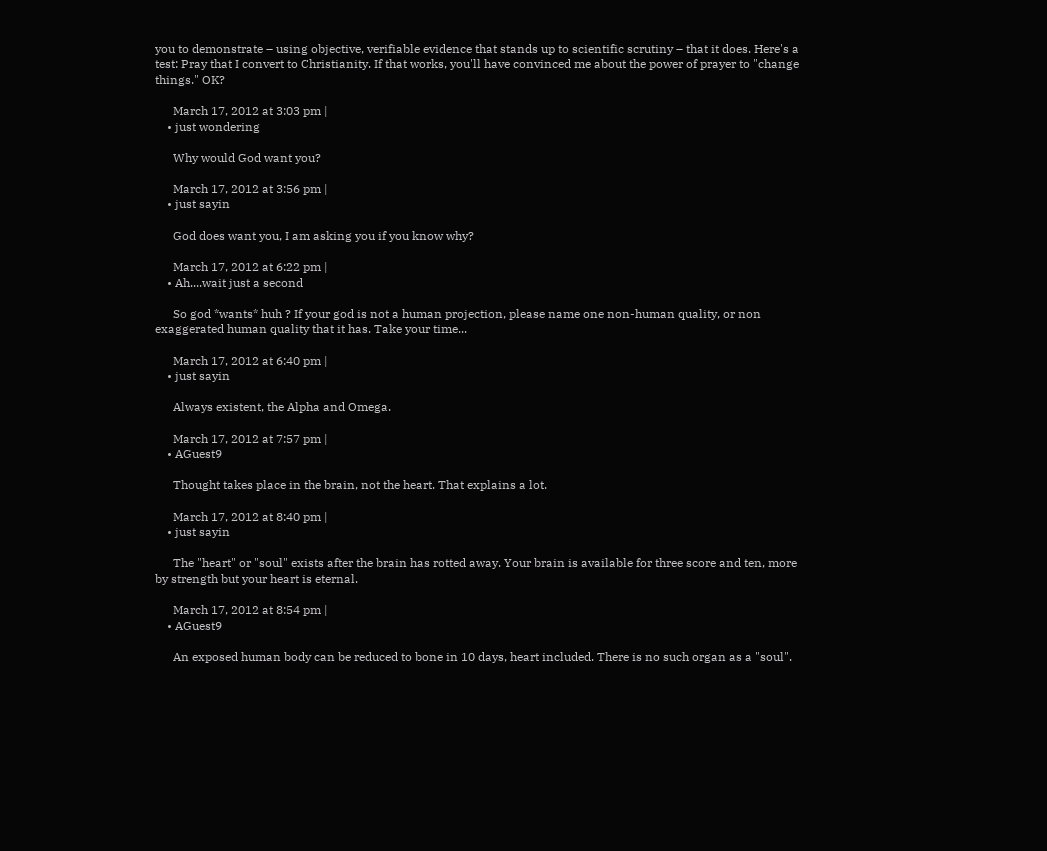you to demonstrate – using objective, verifiable evidence that stands up to scientific scrutiny – that it does. Here's a test: Pray that I convert to Christianity. If that works, you'll have convinced me about the power of prayer to "change things." OK?

      March 17, 2012 at 3:03 pm |
    • just wondering

      Why would God want you?

      March 17, 2012 at 3:56 pm |
    • just sayin

      God does want you, I am asking you if you know why?

      March 17, 2012 at 6:22 pm |
    • Ah....wait just a second

      So god *wants* huh ? If your god is not a human projection, please name one non-human quality, or non exaggerated human quality that it has. Take your time...

      March 17, 2012 at 6:40 pm |
    • just sayin

      Always existent, the Alpha and Omega.

      March 17, 2012 at 7:57 pm |
    • AGuest9

      Thought takes place in the brain, not the heart. That explains a lot.

      March 17, 2012 at 8:40 pm |
    • just sayin

      The "heart" or "soul" exists after the brain has rotted away. Your brain is available for three score and ten, more by strength but your heart is eternal.

      March 17, 2012 at 8:54 pm |
    • AGuest9

      An exposed human body can be reduced to bone in 10 days, heart included. There is no such organ as a "soul".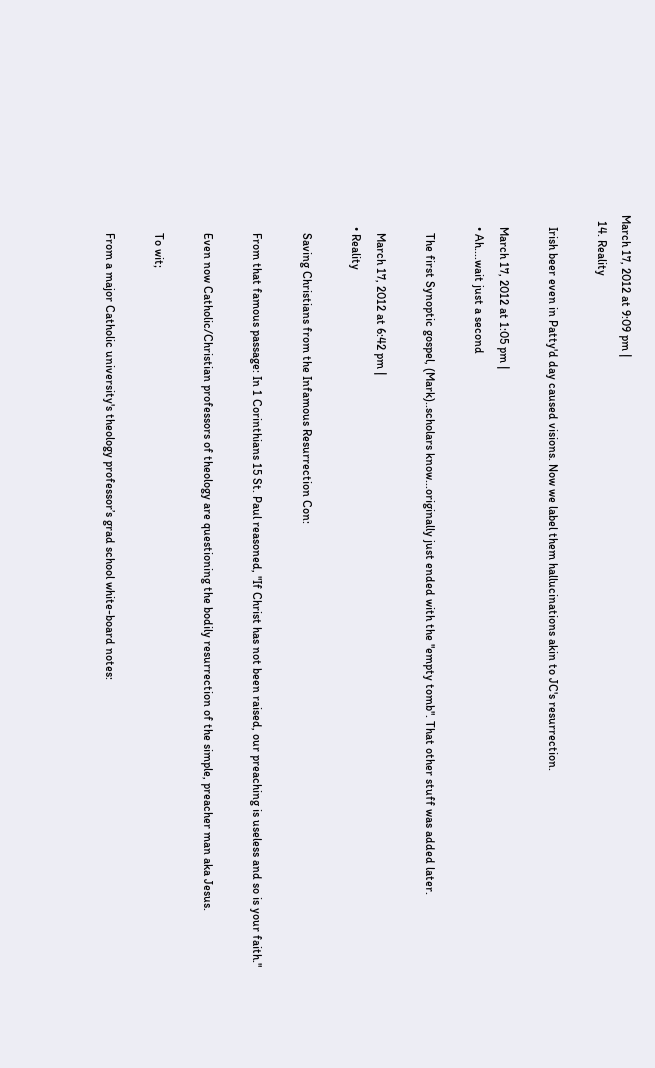March 17, 2012 at 9:09 pm |
  14. Reality

    Irish beer even in Patty'd day caused visions. Now we label them hallucinations akin to JC's resurrection.

    March 17, 2012 at 1:05 pm |
    • Ah....wait just a second

      The first Synoptic gospel, (Mark)..scholars know...originally just ended with the "empty tomb". That other stuff was added later.

      March 17, 2012 at 6:42 pm |
    • Reality

      Saving Christians from the Infamous Resurrection Con:

      From that famous passage: In 1 Corinthians 15 St. Paul reasoned, "If Christ has not been raised, our preaching is useless and so is your faith."

      Even now Catholic/Christian professors of theology are questioning the bodily resurrection of the simple, preacher man aka Jesus.

      To wit;

      From a major Catholic university's theology professor’s grad school white-board notes: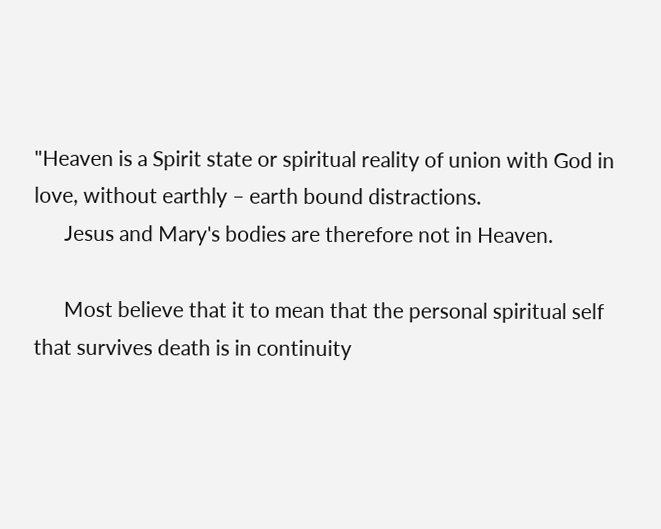"Heaven is a Spirit state or spiritual reality of union with God in love, without earthly – earth bound distractions.
      Jesus and Mary's bodies are therefore not in Heaven.

      Most believe that it to mean that the personal spiritual self that survives death is in continuity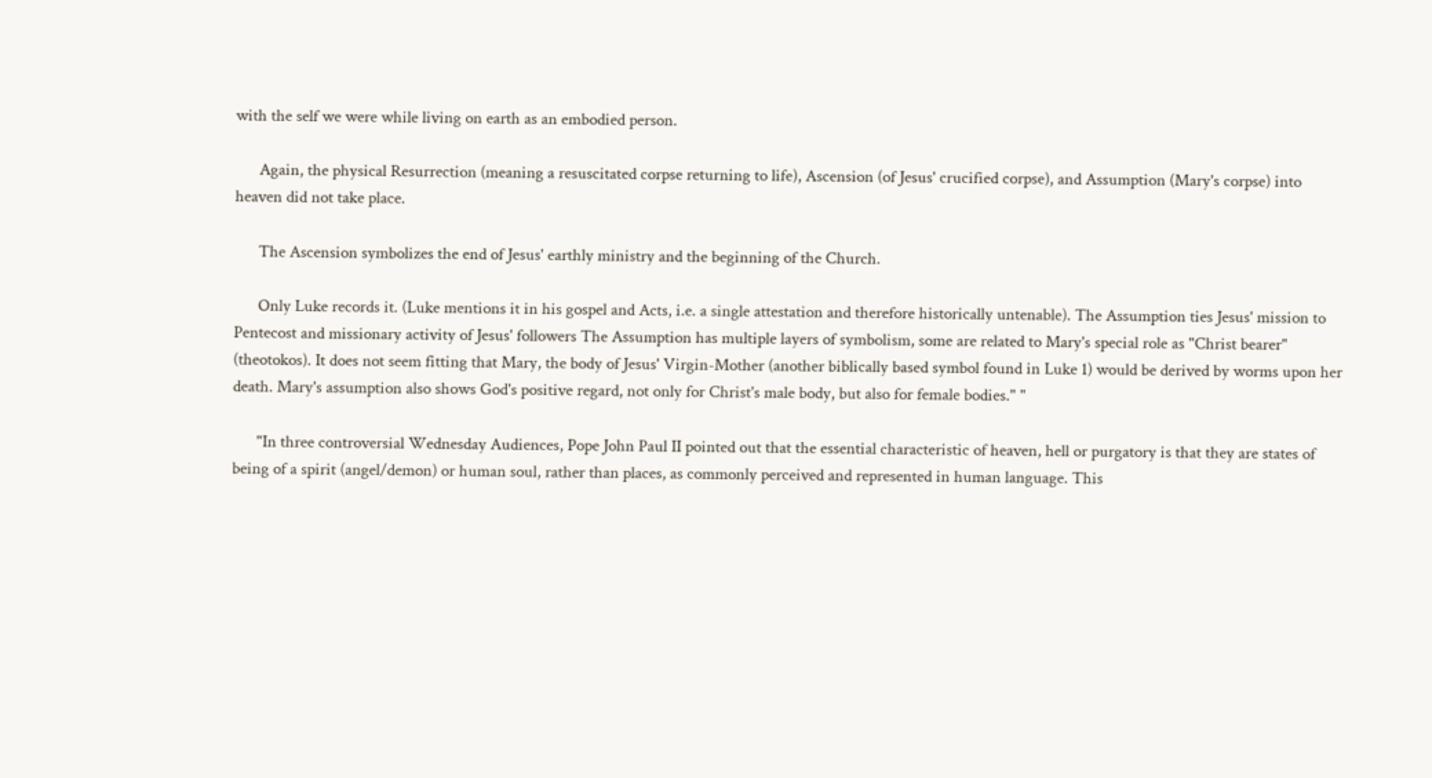with the self we were while living on earth as an embodied person.

      Again, the physical Resurrection (meaning a resuscitated corpse returning to life), Ascension (of Jesus' crucified corpse), and Assumption (Mary's corpse) into heaven did not take place.

      The Ascension symbolizes the end of Jesus' earthly ministry and the beginning of the Church.

      Only Luke records it. (Luke mentions it in his gospel and Acts, i.e. a single attestation and therefore historically untenable). The Assumption ties Jesus' mission to Pentecost and missionary activity of Jesus' followers The Assumption has multiple layers of symbolism, some are related to Mary's special role as "Christ bearer" (theotokos). It does not seem fitting that Mary, the body of Jesus' Virgin-Mother (another biblically based symbol found in Luke 1) would be derived by worms upon her death. Mary's assumption also shows God's positive regard, not only for Christ's male body, but also for female bodies." "

      "In three controversial Wednesday Audiences, Pope John Paul II pointed out that the essential characteristic of heaven, hell or purgatory is that they are states of being of a spirit (angel/demon) or human soul, rather than places, as commonly perceived and represented in human language. This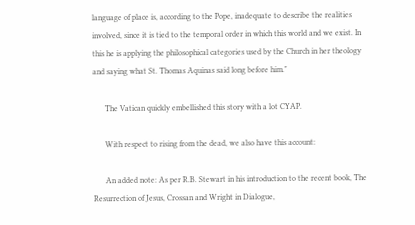language of place is, according to the Pope, inadequate to describe the realities involved, since it is tied to the temporal order in which this world and we exist. In this he is applying the philosophical categories used by the Church in her theology and saying what St. Thomas Aquinas said long before him."

      The Vatican quickly embellished this story with a lot CYAP.

      With respect to rising from the dead, we also have this account:

      An added note: As per R.B. Stewart in his introduction to the recent book, The Resurrection of Jesus, Crossan and Wright in Dialogue,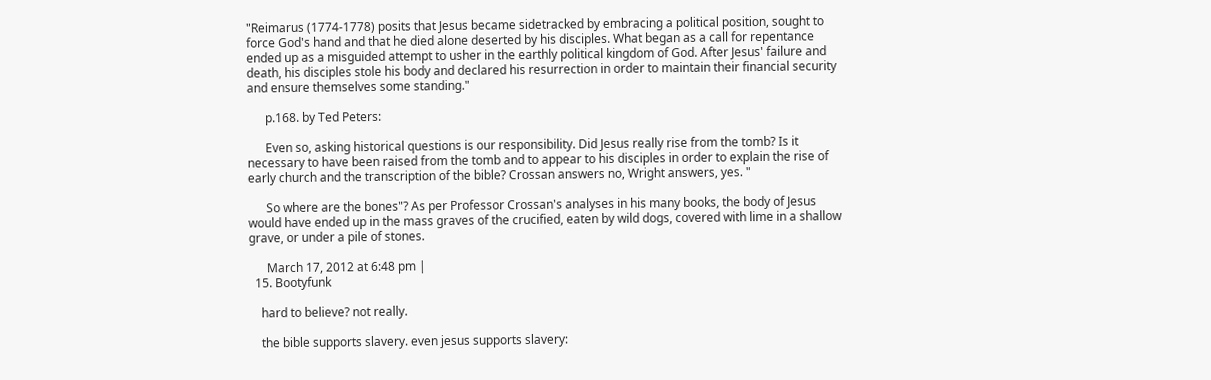"Reimarus (1774-1778) posits that Jesus became sidetracked by embracing a political position, sought to force God's hand and that he died alone deserted by his disciples. What began as a call for repentance ended up as a misguided attempt to usher in the earthly political kingdom of God. After Jesus' failure and death, his disciples stole his body and declared his resurrection in order to maintain their financial security and ensure themselves some standing."

      p.168. by Ted Peters:

      Even so, asking historical questions is our responsibility. Did Jesus really rise from the tomb? Is it necessary to have been raised from the tomb and to appear to his disciples in order to explain the rise of early church and the transcription of the bible? Crossan answers no, Wright answers, yes. "

      So where are the bones"? As per Professor Crossan's analyses in his many books, the body of Jesus would have ended up in the mass graves of the crucified, eaten by wild dogs, covered with lime in a shallow grave, or under a pile of stones.

      March 17, 2012 at 6:48 pm |
  15. Bootyfunk

    hard to believe? not really.

    the bible supports slavery. even jesus supports slavery: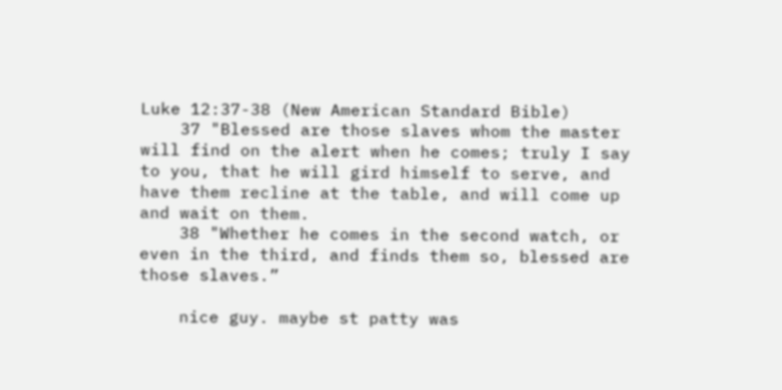Luke 12:37-38 (New American Standard Bible)
    37 "Blessed are those slaves whom the master will find on the alert when he comes; truly I say to you, that he will gird himself to serve, and have them recline at the table, and will come up and wait on them.
    38 "Whether he comes in the second watch, or even in the third, and finds them so, blessed are those slaves.”

    nice guy. maybe st patty was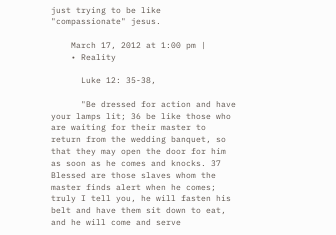just trying to be like "compassionate" jesus.

    March 17, 2012 at 1:00 pm |
    • Reality

      Luke 12: 35-38,

      "Be dressed for action and have your lamps lit; 36 be like those who are waiting for their master to return from the wedding banquet, so that they may open the door for him as soon as he comes and knocks. 37 Blessed are those slaves whom the master finds alert when he comes; truly I tell you, he will fasten his belt and have them sit down to eat, and he will come and serve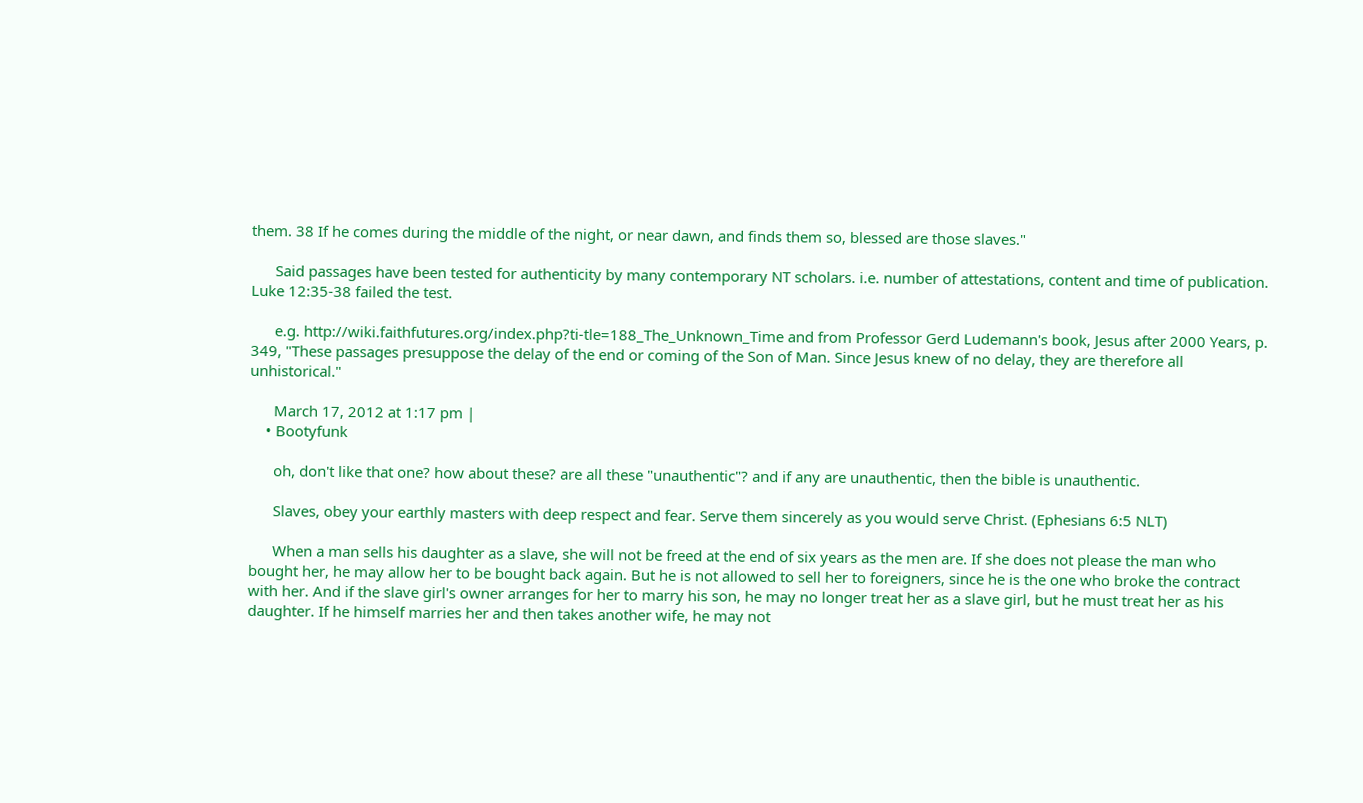them. 38 If he comes during the middle of the night, or near dawn, and finds them so, blessed are those slaves."

      Said passages have been tested for authenticity by many contemporary NT scholars. i.e. number of attestations, content and time of publication. Luke 12:35-38 failed the test.

      e.g. http://wiki.faithfutures.org/index.php?ti-tle=188_The_Unknown_Time and from Professor Gerd Ludemann's book, Jesus after 2000 Years, p. 349, "These passages presuppose the delay of the end or coming of the Son of Man. Since Jesus knew of no delay, they are therefore all unhistorical."

      March 17, 2012 at 1:17 pm |
    • Bootyfunk

      oh, don't like that one? how about these? are all these "unauthentic"? and if any are unauthentic, then the bible is unauthentic.

      Slaves, obey your earthly masters with deep respect and fear. Serve them sincerely as you would serve Christ. (Ephesians 6:5 NLT)

      When a man sells his daughter as a slave, she will not be freed at the end of six years as the men are. If she does not please the man who bought her, he may allow her to be bought back again. But he is not allowed to sell her to foreigners, since he is the one who broke the contract with her. And if the slave girl's owner arranges for her to marry his son, he may no longer treat her as a slave girl, but he must treat her as his daughter. If he himself marries her and then takes another wife, he may not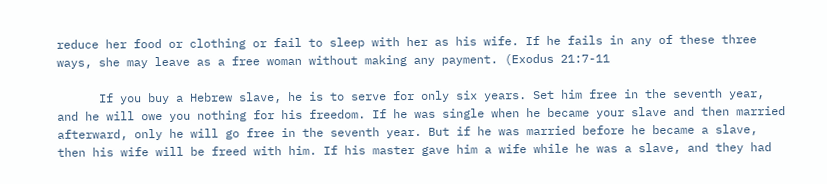reduce her food or clothing or fail to sleep with her as his wife. If he fails in any of these three ways, she may leave as a free woman without making any payment. (Exodus 21:7-11

      If you buy a Hebrew slave, he is to serve for only six years. Set him free in the seventh year, and he will owe you nothing for his freedom. If he was single when he became your slave and then married afterward, only he will go free in the seventh year. But if he was married before he became a slave, then his wife will be freed with him. If his master gave him a wife while he was a slave, and they had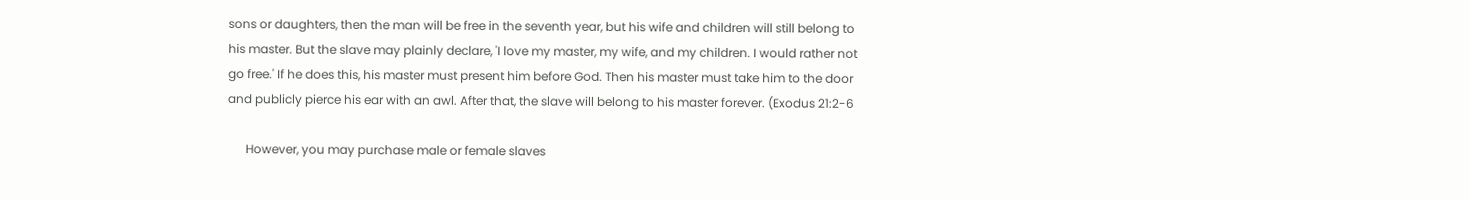sons or daughters, then the man will be free in the seventh year, but his wife and children will still belong to his master. But the slave may plainly declare, 'I love my master, my wife, and my children. I would rather not go free.' If he does this, his master must present him before God. Then his master must take him to the door and publicly pierce his ear with an awl. After that, the slave will belong to his master forever. (Exodus 21:2-6

      However, you may purchase male or female slaves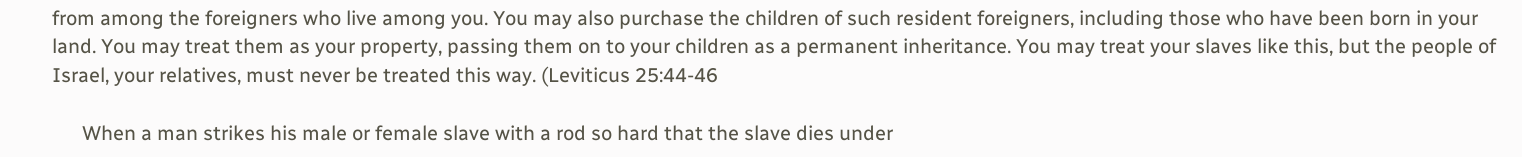from among the foreigners who live among you. You may also purchase the children of such resident foreigners, including those who have been born in your land. You may treat them as your property, passing them on to your children as a permanent inheritance. You may treat your slaves like this, but the people of Israel, your relatives, must never be treated this way. (Leviticus 25:44-46

      When a man strikes his male or female slave with a rod so hard that the slave dies under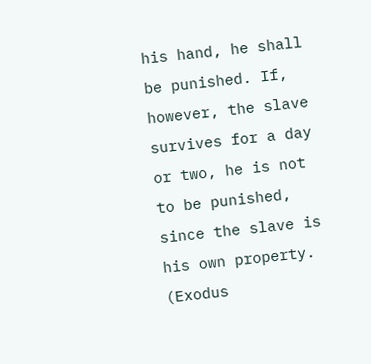his hand, he shall be punished. If, however, the slave survives for a day or two, he is not to be punished, since the slave is his own property. (Exodus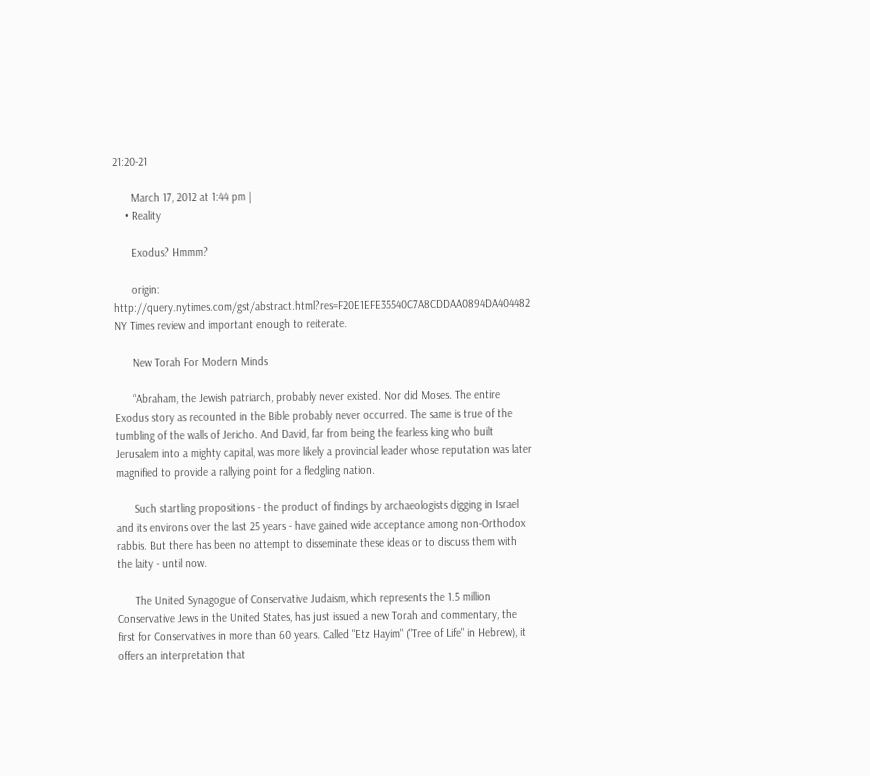21:20-21

      March 17, 2012 at 1:44 pm |
    • Reality

      Exodus? Hmmm?

      origin: http://query.nytimes.com/gst/abstract.html?res=F20E1EFE35540C7A8CDDAA0894DA404482 NY Times review and important enough to reiterate.

      New Torah For Modern Minds

      “Abraham, the Jewish patriarch, probably never existed. Nor did Moses. The entire Exodus story as recounted in the Bible probably never occurred. The same is true of the tumbling of the walls of Jericho. And David, far from being the fearless king who built Jerusalem into a mighty capital, was more likely a provincial leader whose reputation was later magnified to provide a rallying point for a fledgling nation.

      Such startling propositions - the product of findings by archaeologists digging in Israel and its environs over the last 25 years - have gained wide acceptance among non-Orthodox rabbis. But there has been no attempt to disseminate these ideas or to discuss them with the laity - until now.

      The United Synagogue of Conservative Judaism, which represents the 1.5 million Conservative Jews in the United States, has just issued a new Torah and commentary, the first for Conservatives in more than 60 years. Called "Etz Hayim" ("Tree of Life" in Hebrew), it offers an interpretation that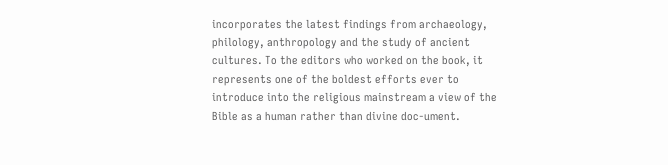incorporates the latest findings from archaeology, philology, anthropology and the study of ancient cultures. To the editors who worked on the book, it represents one of the boldest efforts ever to introduce into the religious mainstream a view of the Bible as a human rather than divine doc-ument.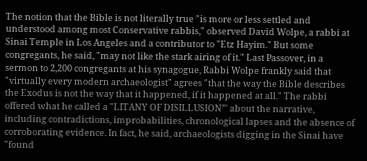The notion that the Bible is not literally true "is more or less settled and understood among most Conservative rabbis," observed David Wolpe, a rabbi at Sinai Temple in Los Angeles and a contributor to "Etz Hayim." But some congregants, he said, "may not like the stark airing of it." Last Passover, in a sermon to 2,200 congregants at his synagogue, Rabbi Wolpe frankly said that "virtually every modern archaeologist" agrees "that the way the Bible describes the Exodus is not the way that it happened, if it happened at all." The rabbi offered what he called a "LITANY OF DISILLUSION”' about the narrative, including contradictions, improbabilities, chronological lapses and the absence of corroborating evidence. In fact, he said, archaeologists digging in the Sinai have "found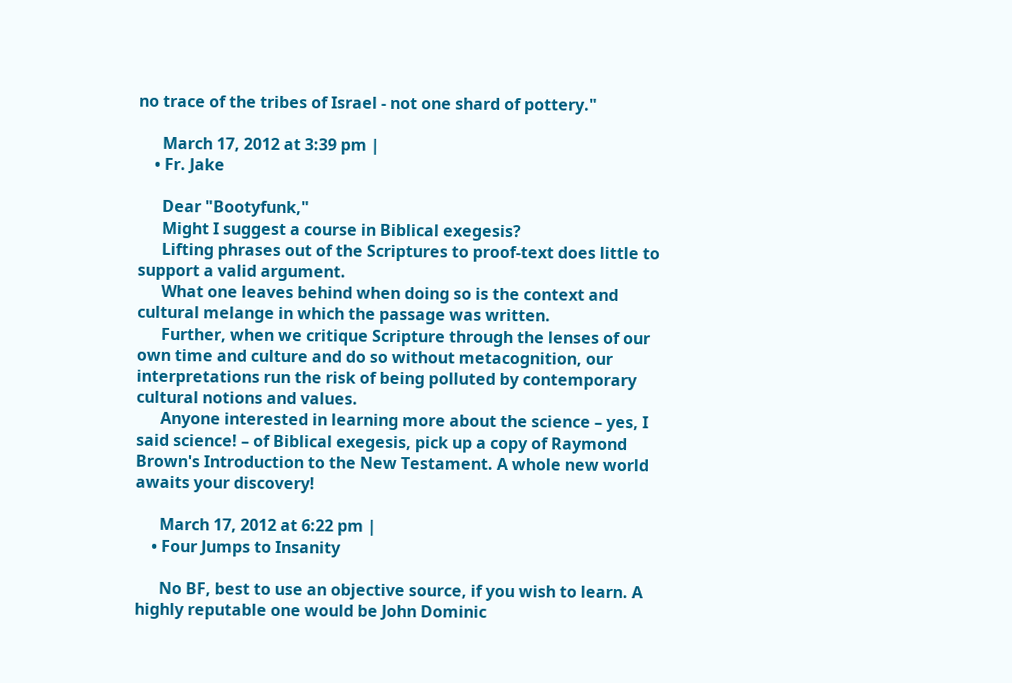no trace of the tribes of Israel - not one shard of pottery."

      March 17, 2012 at 3:39 pm |
    • Fr. Jake

      Dear "Bootyfunk,"
      Might I suggest a course in Biblical exegesis?
      Lifting phrases out of the Scriptures to proof-text does little to support a valid argument.
      What one leaves behind when doing so is the context and cultural melange in which the passage was written.
      Further, when we critique Scripture through the lenses of our own time and culture and do so without metacognition, our interpretations run the risk of being polluted by contemporary cultural notions and values.
      Anyone interested in learning more about the science – yes, I said science! – of Biblical exegesis, pick up a copy of Raymond Brown's Introduction to the New Testament. A whole new world awaits your discovery!

      March 17, 2012 at 6:22 pm |
    • Four Jumps to Insanity

      No BF, best to use an objective source, if you wish to learn. A highly reputable one would be John Dominic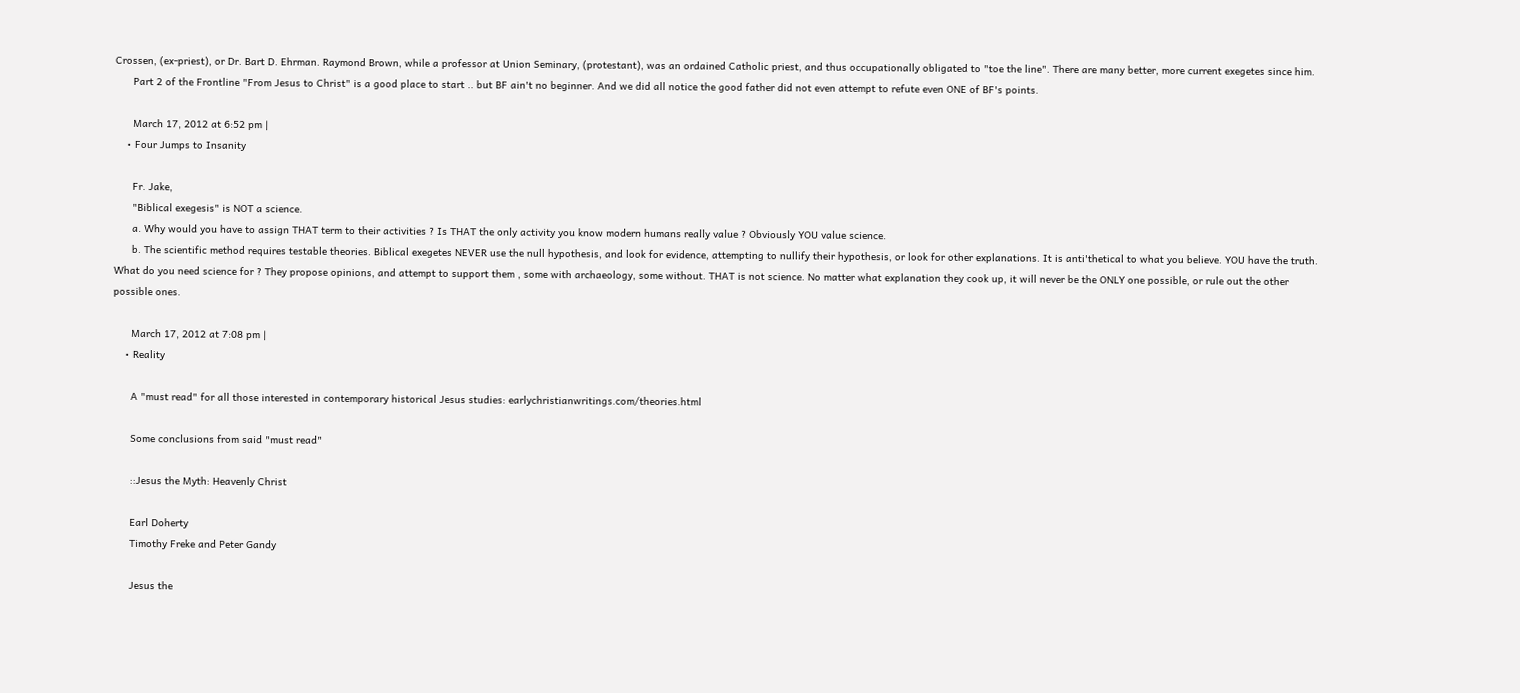Crossen, (ex-priest), or Dr. Bart D. Ehrman. Raymond Brown, while a professor at Union Seminary, (protestant), was an ordained Catholic priest, and thus occupationally obligated to "toe the line". There are many better, more current exegetes since him.
      Part 2 of the Frontline "From Jesus to Christ" is a good place to start .. but BF ain't no beginner. And we did all notice the good father did not even attempt to refute even ONE of BF's points.

      March 17, 2012 at 6:52 pm |
    • Four Jumps to Insanity

      Fr. Jake,
      "Biblical exegesis" is NOT a science.
      a. Why would you have to assign THAT term to their activities ? Is THAT the only activity you know modern humans really value ? Obviously YOU value science.
      b. The scientific method requires testable theories. Biblical exegetes NEVER use the null hypothesis, and look for evidence, attempting to nullify their hypothesis, or look for other explanations. It is anti'thetical to what you believe. YOU have the truth. What do you need science for ? They propose opinions, and attempt to support them , some with archaeology, some without. THAT is not science. No matter what explanation they cook up, it will never be the ONLY one possible, or rule out the other possible ones.

      March 17, 2012 at 7:08 pm |
    • Reality

      A "must read" for all those interested in contemporary historical Jesus studies: earlychristianwritings.com/theories.html

      Some conclusions from said "must read"

      ::Jesus the Myth: Heavenly Christ

      Earl Doherty
      Timothy Freke and Peter Gandy

      Jesus the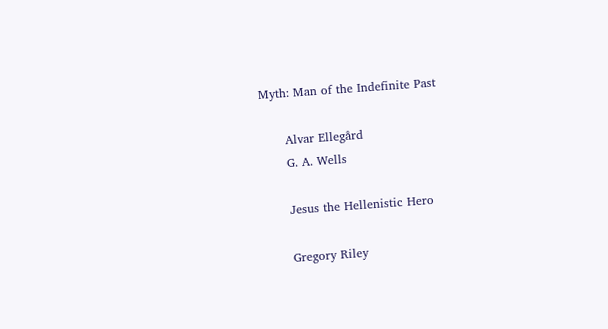Myth: Man of the Indefinite Past

      Alvar Ellegård
      G. A. Wells

      Jesus the Hellenistic Hero

      Gregory Riley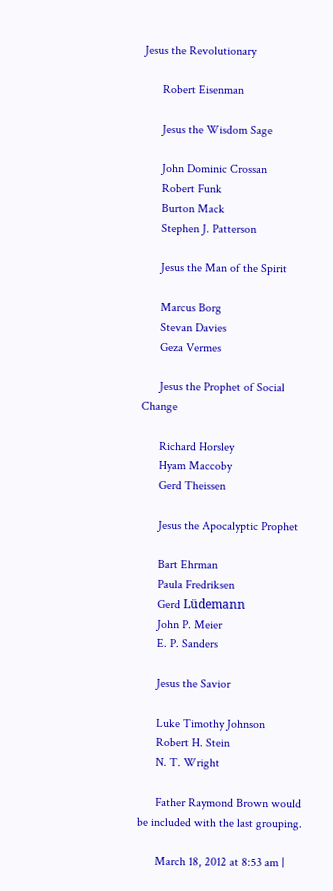Jesus the Revolutionary

      Robert Eisenman

      Jesus the Wisdom Sage

      John Dominic Crossan
      Robert Funk
      Burton Mack
      Stephen J. Patterson

      Jesus the Man of the Spirit

      Marcus Borg
      Stevan Davies
      Geza Vermes

      Jesus the Prophet of Social Change

      Richard Horsley
      Hyam Maccoby
      Gerd Theissen

      Jesus the Apocalyptic Prophet

      Bart Ehrman
      Paula Fredriksen
      Gerd Lüdemann
      John P. Meier
      E. P. Sanders

      Jesus the Savior

      Luke Timothy Johnson
      Robert H. Stein
      N. T. Wright

      Father Raymond Brown would be included with the last grouping.

      March 18, 2012 at 8:53 am |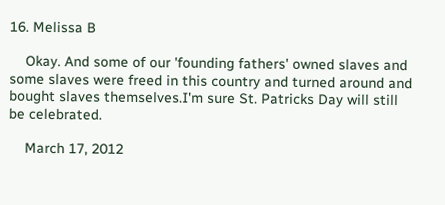16. Melissa B

    Okay. And some of our 'founding fathers' owned slaves and some slaves were freed in this country and turned around and bought slaves themselves.I'm sure St. Patricks Day will still be celebrated.

    March 17, 2012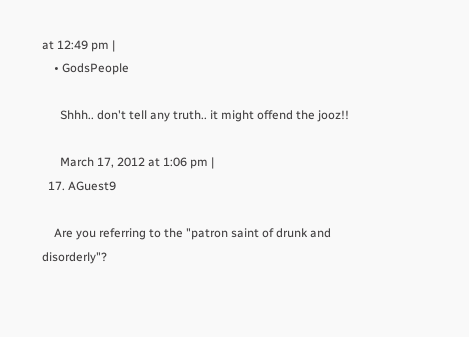at 12:49 pm |
    • GodsPeople

      Shhh.. don't tell any truth.. it might offend the jooz!!

      March 17, 2012 at 1:06 pm |
  17. AGuest9

    Are you referring to the "patron saint of drunk and disorderly"?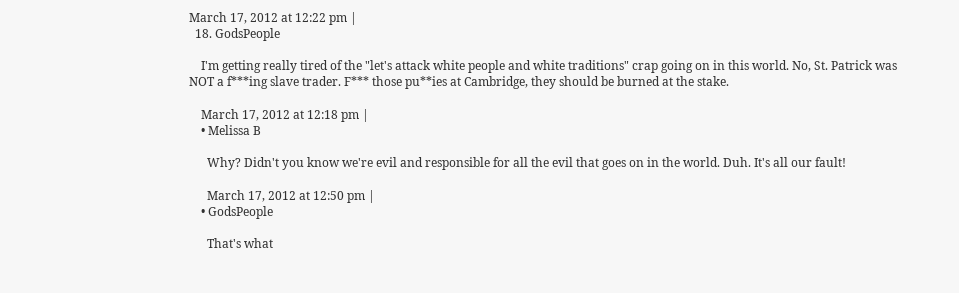March 17, 2012 at 12:22 pm |
  18. GodsPeople

    I'm getting really tired of the "let's attack white people and white traditions" crap going on in this world. No, St. Patrick was NOT a f***ing slave trader. F*** those pu**ies at Cambridge, they should be burned at the stake.

    March 17, 2012 at 12:18 pm |
    • Melissa B

      Why? Didn't you know we're evil and responsible for all the evil that goes on in the world. Duh. It's all our fault!

      March 17, 2012 at 12:50 pm |
    • GodsPeople

      That's what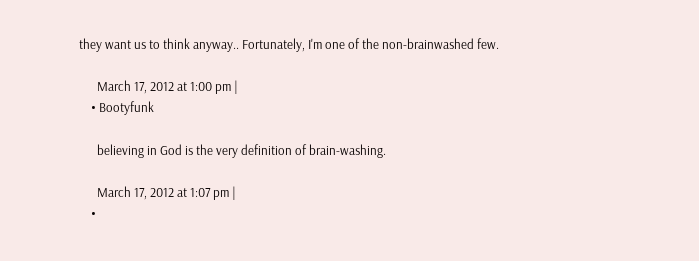they want us to think anyway.. Fortunately, I'm one of the non-brainwashed few.

      March 17, 2012 at 1:00 pm |
    • Bootyfunk

      believing in God is the very definition of brain-washing.

      March 17, 2012 at 1:07 pm |
    •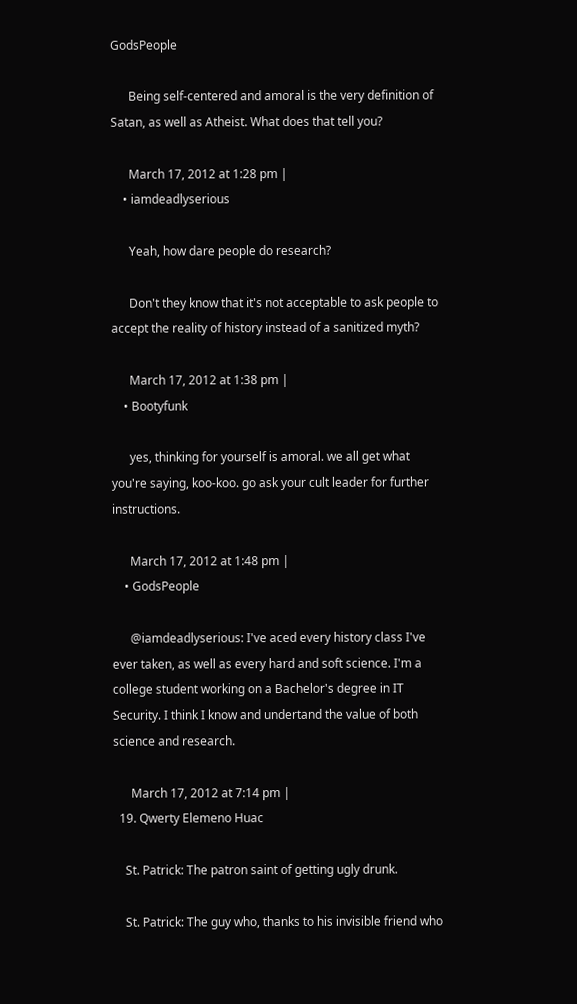GodsPeople

      Being self-centered and amoral is the very definition of Satan, as well as Atheist. What does that tell you?

      March 17, 2012 at 1:28 pm |
    • iamdeadlyserious

      Yeah, how dare people do research?

      Don't they know that it's not acceptable to ask people to accept the reality of history instead of a sanitized myth?

      March 17, 2012 at 1:38 pm |
    • Bootyfunk

      yes, thinking for yourself is amoral. we all get what you're saying, koo-koo. go ask your cult leader for further instructions.

      March 17, 2012 at 1:48 pm |
    • GodsPeople

      @iamdeadlyserious: I've aced every history class I've ever taken, as well as every hard and soft science. I'm a college student working on a Bachelor's degree in IT Security. I think I know and undertand the value of both science and research.

      March 17, 2012 at 7:14 pm |
  19. Qwerty Elemeno Huac

    St. Patrick: The patron saint of getting ugly drunk.

    St. Patrick: The guy who, thanks to his invisible friend who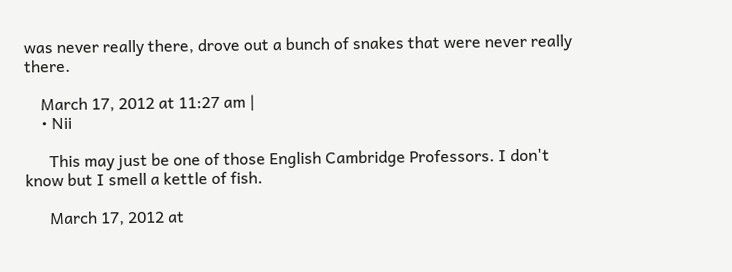was never really there, drove out a bunch of snakes that were never really there.

    March 17, 2012 at 11:27 am |
    • Nii

      This may just be one of those English Cambridge Professors. I don't know but I smell a kettle of fish.

      March 17, 2012 at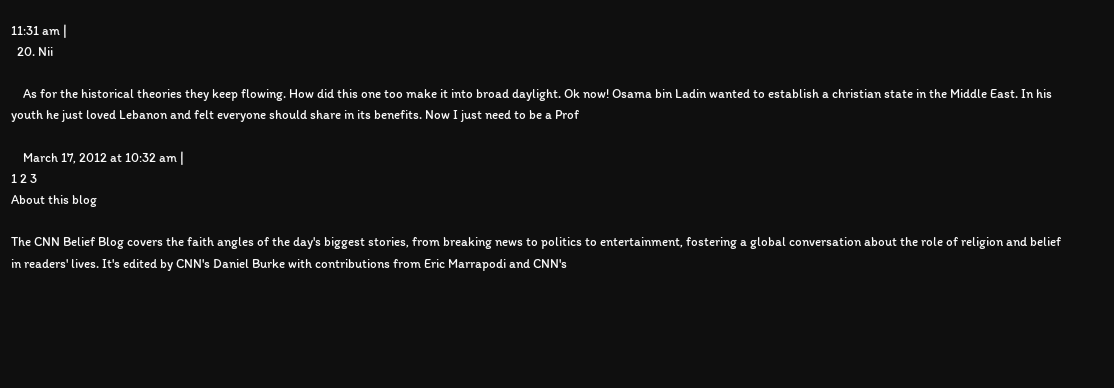11:31 am |
  20. Nii

    As for the historical theories they keep flowing. How did this one too make it into broad daylight. Ok now! Osama bin Ladin wanted to establish a christian state in the Middle East. In his youth he just loved Lebanon and felt everyone should share in its benefits. Now I just need to be a Prof

    March 17, 2012 at 10:32 am |
1 2 3
About this blog

The CNN Belief Blog covers the faith angles of the day's biggest stories, from breaking news to politics to entertainment, fostering a global conversation about the role of religion and belief in readers' lives. It's edited by CNN's Daniel Burke with contributions from Eric Marrapodi and CNN's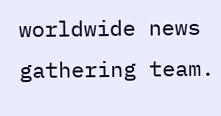worldwide news gathering team.